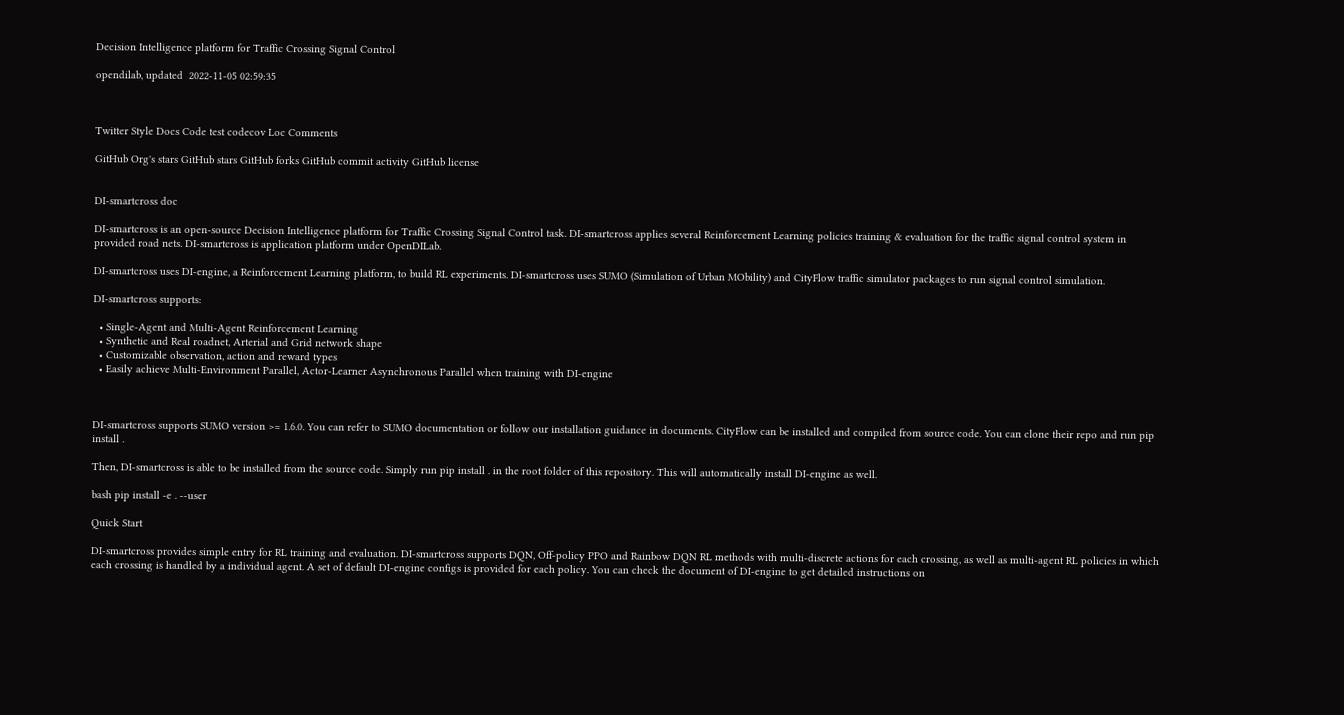Decision Intelligence platform for Traffic Crossing Signal Control

opendilab, updated  2022-11-05 02:59:35



Twitter Style Docs Code test codecov Loc Comments

GitHub Org's stars GitHub stars GitHub forks GitHub commit activity GitHub license


DI-smartcross doc

DI-smartcross is an open-source Decision Intelligence platform for Traffic Crossing Signal Control task. DI-smartcross applies several Reinforcement Learning policies training & evaluation for the traffic signal control system in provided road nets. DI-smartcross is application platform under OpenDILab.

DI-smartcross uses DI-engine, a Reinforcement Learning platform, to build RL experiments. DI-smartcross uses SUMO (Simulation of Urban MObility) and CityFlow traffic simulator packages to run signal control simulation.

DI-smartcross supports:

  • Single-Agent and Multi-Agent Reinforcement Learning
  • Synthetic and Real roadnet, Arterial and Grid network shape
  • Customizable observation, action and reward types
  • Easily achieve Multi-Environment Parallel, Actor-Learner Asynchronous Parallel when training with DI-engine



DI-smartcross supports SUMO version >= 1.6.0. You can refer to SUMO documentation or follow our installation guidance in documents. CityFlow can be installed and compiled from source code. You can clone their repo and run pip install .

Then, DI-smartcross is able to be installed from the source code. Simply run pip install . in the root folder of this repository. This will automatically install DI-engine as well.

bash pip install -e . --user

Quick Start

DI-smartcross provides simple entry for RL training and evaluation. DI-smartcross supports DQN, Off-policy PPO and Rainbow DQN RL methods with multi-discrete actions for each crossing, as well as multi-agent RL policies in which each crossing is handled by a individual agent. A set of default DI-engine configs is provided for each policy. You can check the document of DI-engine to get detailed instructions on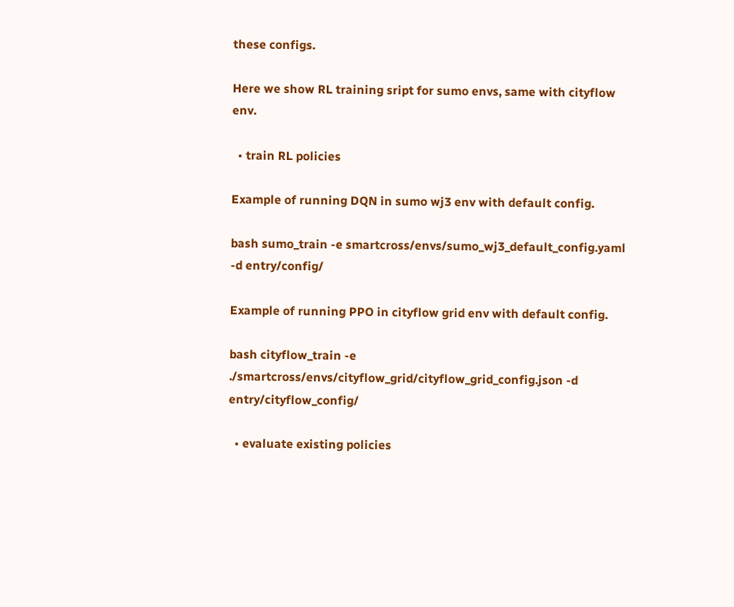these configs.

Here we show RL training sript for sumo envs, same with cityflow env.

  • train RL policies

Example of running DQN in sumo wj3 env with default config.

bash sumo_train -e smartcross/envs/sumo_wj3_default_config.yaml -d entry/config/

Example of running PPO in cityflow grid env with default config.

bash cityflow_train -e ./smartcross/envs/cityflow_grid/cityflow_grid_config.json -d entry/cityflow_config/

  • evaluate existing policies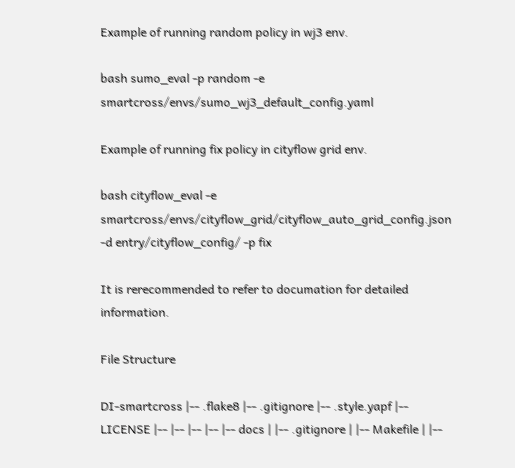Example of running random policy in wj3 env.

bash sumo_eval -p random -e smartcross/envs/sumo_wj3_default_config.yaml

Example of running fix policy in cityflow grid env.

bash cityflow_eval -e smartcross/envs/cityflow_grid/cityflow_auto_grid_config.json -d entry/cityflow_config/ -p fix

It is rerecommended to refer to documation for detailed information.

File Structure

DI-smartcross |-- .flake8 |-- .gitignore |-- .style.yapf |-- LICENSE |-- |-- |-- |-- |-- docs | |-- .gitignore | |-- Makefile | |--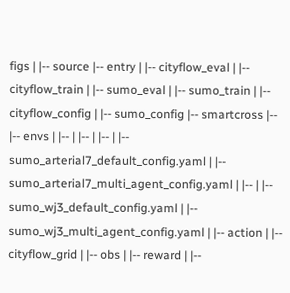figs | |-- source |-- entry | |-- cityflow_eval | |-- cityflow_train | |-- sumo_eval | |-- sumo_train | |-- cityflow_config | |-- sumo_config |-- smartcross |-- |-- envs | |-- | |-- | |-- | |-- sumo_arterial7_default_config.yaml | |-- sumo_arterial7_multi_agent_config.yaml | |-- | |-- sumo_wj3_default_config.yaml | |-- sumo_wj3_multi_agent_config.yaml | |-- action | |-- cityflow_grid | |-- obs | |-- reward | |--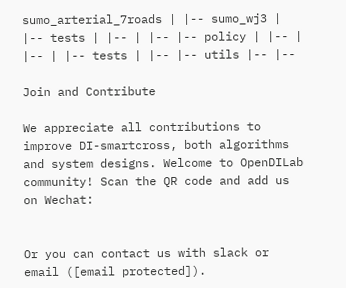sumo_arterial_7roads | |-- sumo_wj3 | |-- tests | |-- | |-- |-- policy | |-- | |-- | |-- tests | |-- |-- utils |-- |--

Join and Contribute

We appreciate all contributions to improve DI-smartcross, both algorithms and system designs. Welcome to OpenDILab community! Scan the QR code and add us on Wechat:


Or you can contact us with slack or email ([email protected]).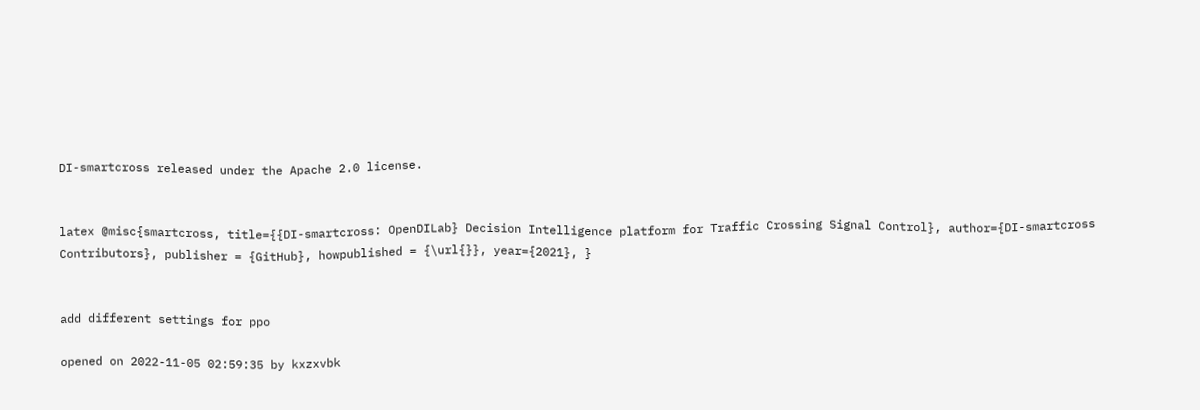DI-smartcross released under the Apache 2.0 license.


latex @misc{smartcross, title={{DI-smartcross: OpenDILab} Decision Intelligence platform for Traffic Crossing Signal Control}, author={DI-smartcross Contributors}, publisher = {GitHub}, howpublished = {\url{}}, year={2021}, }


add different settings for ppo

opened on 2022-11-05 02:59:35 by kxzxvbk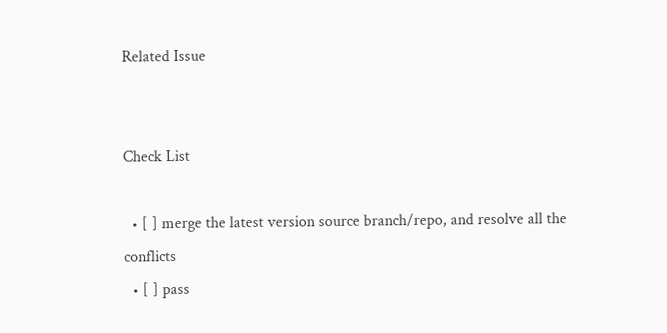Related Issue


Check List

  • [ ] merge the latest version source branch/repo, and resolve all the conflicts
  • [ ] pass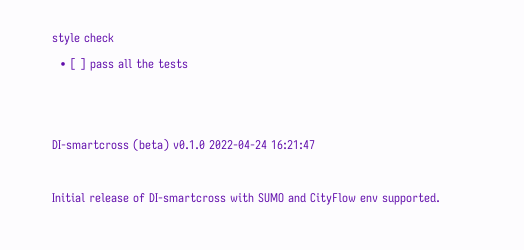style check
  • [ ] pass all the tests


DI-smartcross (beta) v0.1.0 2022-04-24 16:21:47

Initial release of DI-smartcross with SUMO and CityFlow env supported.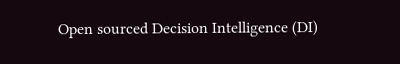Open sourced Decision Intelligence (DI)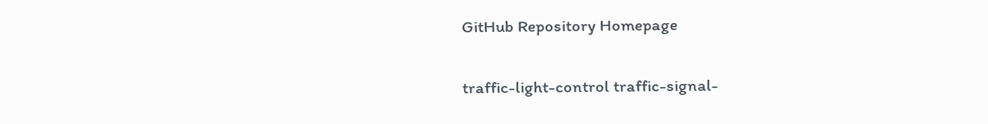GitHub Repository Homepage

traffic-light-control traffic-signal-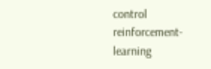control reinforcement-learning